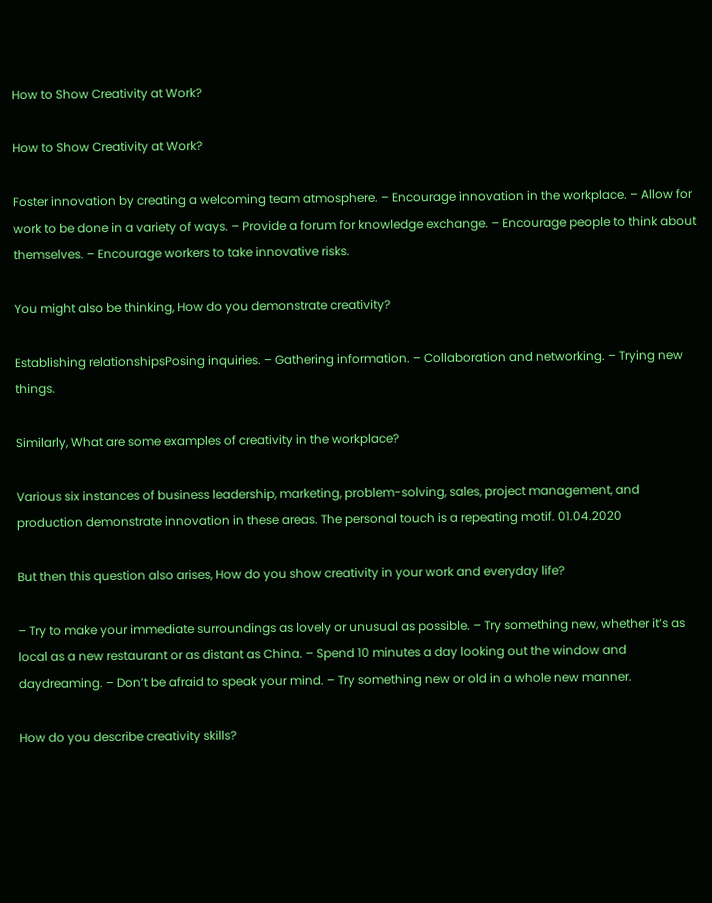How to Show Creativity at Work?

How to Show Creativity at Work?

Foster innovation by creating a welcoming team atmosphere. – Encourage innovation in the workplace. – Allow for work to be done in a variety of ways. – Provide a forum for knowledge exchange. – Encourage people to think about themselves. – Encourage workers to take innovative risks.

You might also be thinking, How do you demonstrate creativity?

Establishing relationshipsPosing inquiries. – Gathering information. – Collaboration and networking. – Trying new things.

Similarly, What are some examples of creativity in the workplace?

Various six instances of business leadership, marketing, problem-solving, sales, project management, and production demonstrate innovation in these areas. The personal touch is a repeating motif. 01.04.2020

But then this question also arises, How do you show creativity in your work and everyday life?

– Try to make your immediate surroundings as lovely or unusual as possible. – Try something new, whether it’s as local as a new restaurant or as distant as China. – Spend 10 minutes a day looking out the window and daydreaming. – Don’t be afraid to speak your mind. – Try something new or old in a whole new manner.

How do you describe creativity skills?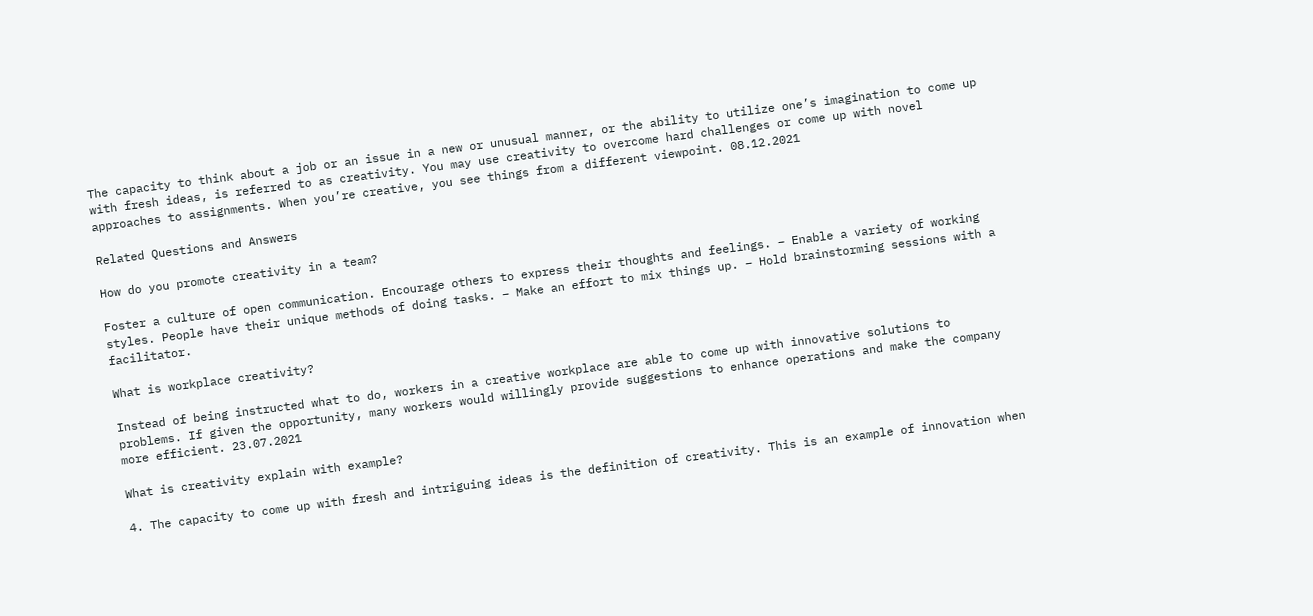The capacity to think about a job or an issue in a new or unusual manner, or the ability to utilize one’s imagination to come up with fresh ideas, is referred to as creativity. You may use creativity to overcome hard challenges or come up with novel approaches to assignments. When you’re creative, you see things from a different viewpoint. 08.12.2021

Related Questions and Answers

How do you promote creativity in a team?

Foster a culture of open communication. Encourage others to express their thoughts and feelings. – Enable a variety of working styles. People have their unique methods of doing tasks. – Make an effort to mix things up. – Hold brainstorming sessions with a facilitator.

What is workplace creativity?

Instead of being instructed what to do, workers in a creative workplace are able to come up with innovative solutions to problems. If given the opportunity, many workers would willingly provide suggestions to enhance operations and make the company more efficient. 23.07.2021

What is creativity explain with example?

4. The capacity to come up with fresh and intriguing ideas is the definition of creativity. This is an example of innovation when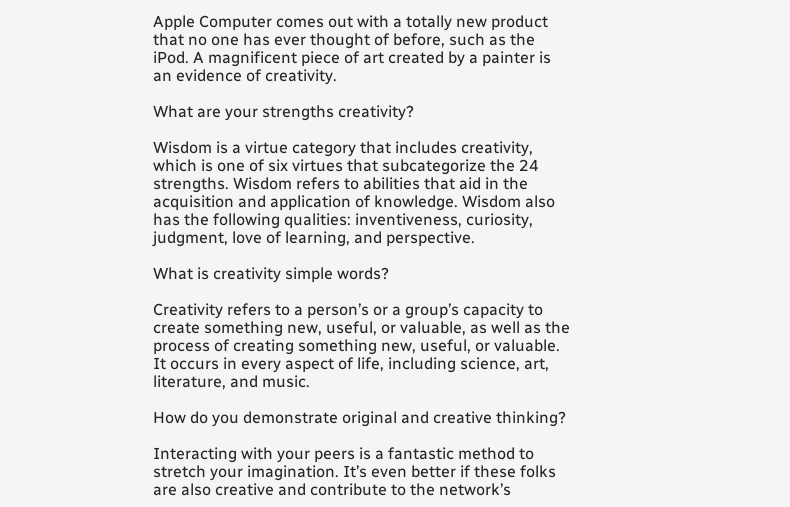Apple Computer comes out with a totally new product that no one has ever thought of before, such as the iPod. A magnificent piece of art created by a painter is an evidence of creativity.

What are your strengths creativity?

Wisdom is a virtue category that includes creativity, which is one of six virtues that subcategorize the 24 strengths. Wisdom refers to abilities that aid in the acquisition and application of knowledge. Wisdom also has the following qualities: inventiveness, curiosity, judgment, love of learning, and perspective.

What is creativity simple words?

Creativity refers to a person’s or a group’s capacity to create something new, useful, or valuable, as well as the process of creating something new, useful, or valuable. It occurs in every aspect of life, including science, art, literature, and music.

How do you demonstrate original and creative thinking?

Interacting with your peers is a fantastic method to stretch your imagination. It’s even better if these folks are also creative and contribute to the network’s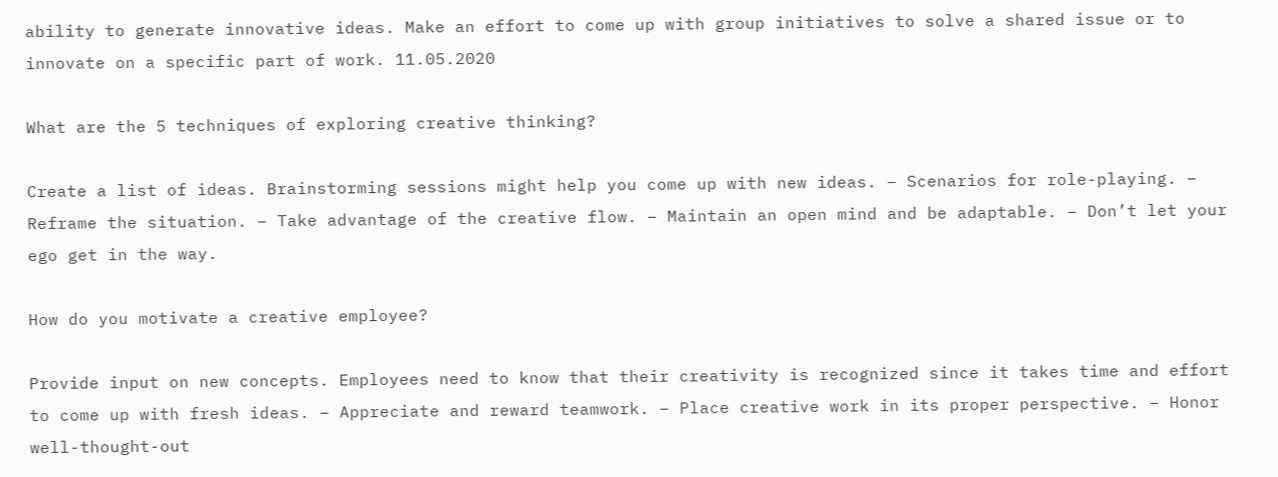ability to generate innovative ideas. Make an effort to come up with group initiatives to solve a shared issue or to innovate on a specific part of work. 11.05.2020

What are the 5 techniques of exploring creative thinking?

Create a list of ideas. Brainstorming sessions might help you come up with new ideas. – Scenarios for role-playing. – Reframe the situation. – Take advantage of the creative flow. – Maintain an open mind and be adaptable. – Don’t let your ego get in the way.

How do you motivate a creative employee?

Provide input on new concepts. Employees need to know that their creativity is recognized since it takes time and effort to come up with fresh ideas. – Appreciate and reward teamwork. – Place creative work in its proper perspective. – Honor well-thought-out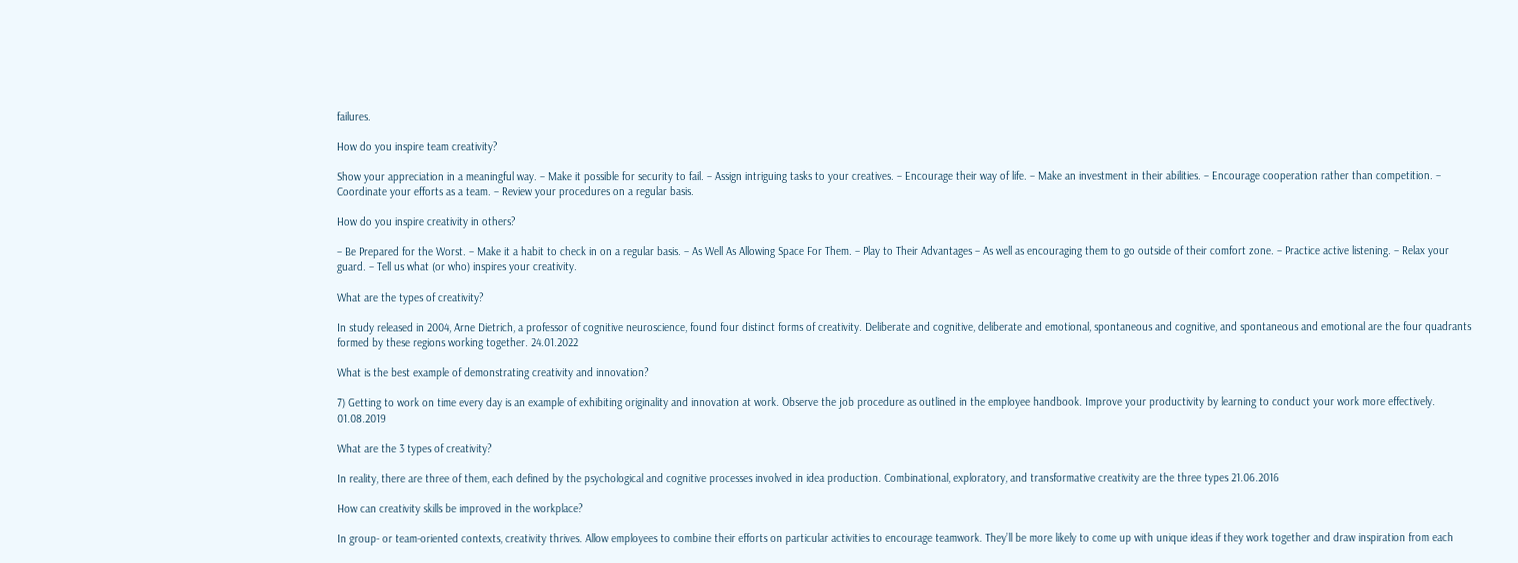failures.

How do you inspire team creativity?

Show your appreciation in a meaningful way. – Make it possible for security to fail. – Assign intriguing tasks to your creatives. – Encourage their way of life. – Make an investment in their abilities. – Encourage cooperation rather than competition. – Coordinate your efforts as a team. – Review your procedures on a regular basis.

How do you inspire creativity in others?

– Be Prepared for the Worst. – Make it a habit to check in on a regular basis. – As Well As Allowing Space For Them. – Play to Their Advantages – As well as encouraging them to go outside of their comfort zone. – Practice active listening. – Relax your guard. – Tell us what (or who) inspires your creativity.

What are the types of creativity?

In study released in 2004, Arne Dietrich, a professor of cognitive neuroscience, found four distinct forms of creativity. Deliberate and cognitive, deliberate and emotional, spontaneous and cognitive, and spontaneous and emotional are the four quadrants formed by these regions working together. 24.01.2022

What is the best example of demonstrating creativity and innovation?

7) Getting to work on time every day is an example of exhibiting originality and innovation at work. Observe the job procedure as outlined in the employee handbook. Improve your productivity by learning to conduct your work more effectively. 01.08.2019

What are the 3 types of creativity?

In reality, there are three of them, each defined by the psychological and cognitive processes involved in idea production. Combinational, exploratory, and transformative creativity are the three types 21.06.2016

How can creativity skills be improved in the workplace?

In group- or team-oriented contexts, creativity thrives. Allow employees to combine their efforts on particular activities to encourage teamwork. They’ll be more likely to come up with unique ideas if they work together and draw inspiration from each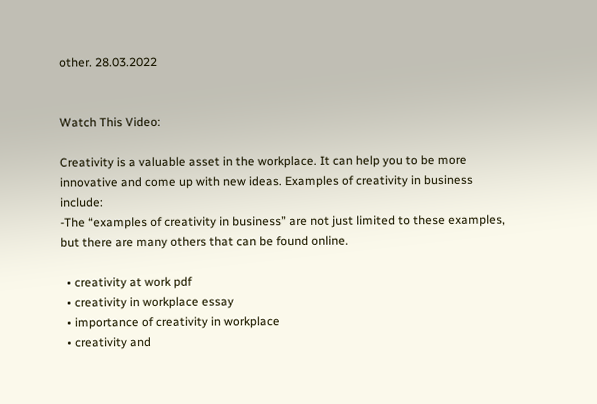other. 28.03.2022


Watch This Video:

Creativity is a valuable asset in the workplace. It can help you to be more innovative and come up with new ideas. Examples of creativity in business include:
-The “examples of creativity in business” are not just limited to these examples, but there are many others that can be found online.

  • creativity at work pdf
  • creativity in workplace essay
  • importance of creativity in workplace
  • creativity and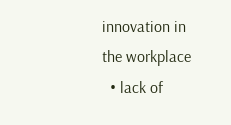innovation in the workplace
  • lack of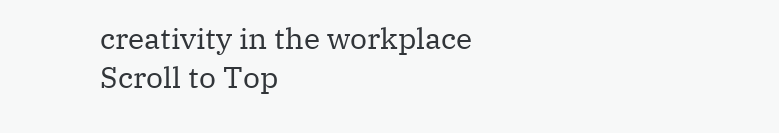creativity in the workplace
Scroll to Top